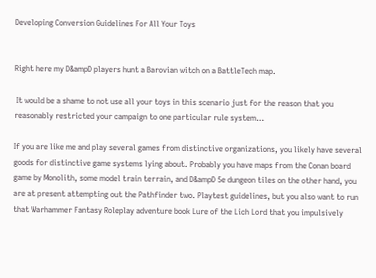Developing Conversion Guidelines For All Your Toys


Right here my D&ampD players hunt a Barovian witch on a BattleTech map.

 It would be a shame to not use all your toys in this scenario just for the reason that you reasonably restricted your campaign to one particular rule system…

If you are like me and play several games from distinctive organizations, you likely have several goods for distinctive game systems lying about. Probably you have maps from the Conan board game by Monolith, some model train terrain, and D&ampD 5e dungeon tiles on the other hand, you are at present attempting out the Pathfinder two. Playtest guidelines, but you also want to run that Warhammer Fantasy Roleplay adventure book Lure of the Lich Lord that you impulsively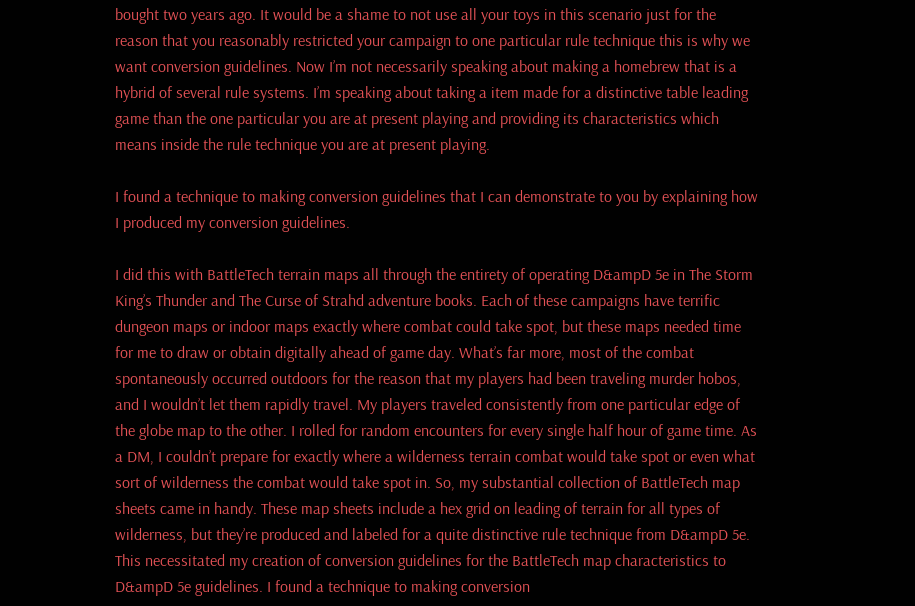bought two years ago. It would be a shame to not use all your toys in this scenario just for the reason that you reasonably restricted your campaign to one particular rule technique this is why we want conversion guidelines. Now I’m not necessarily speaking about making a homebrew that is a hybrid of several rule systems. I’m speaking about taking a item made for a distinctive table leading game than the one particular you are at present playing and providing its characteristics which means inside the rule technique you are at present playing.

I found a technique to making conversion guidelines that I can demonstrate to you by explaining how I produced my conversion guidelines.

I did this with BattleTech terrain maps all through the entirety of operating D&ampD 5e in The Storm King’s Thunder and The Curse of Strahd adventure books. Each of these campaigns have terrific dungeon maps or indoor maps exactly where combat could take spot, but these maps needed time for me to draw or obtain digitally ahead of game day. What’s far more, most of the combat spontaneously occurred outdoors for the reason that my players had been traveling murder hobos, and I wouldn’t let them rapidly travel. My players traveled consistently from one particular edge of the globe map to the other. I rolled for random encounters for every single half hour of game time. As a DM, I couldn’t prepare for exactly where a wilderness terrain combat would take spot or even what sort of wilderness the combat would take spot in. So, my substantial collection of BattleTech map sheets came in handy. These map sheets include a hex grid on leading of terrain for all types of wilderness, but they’re produced and labeled for a quite distinctive rule technique from D&ampD 5e. This necessitated my creation of conversion guidelines for the BattleTech map characteristics to D&ampD 5e guidelines. I found a technique to making conversion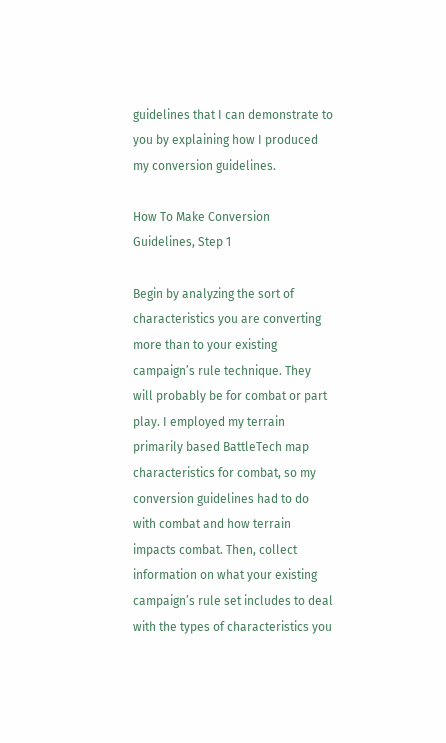guidelines that I can demonstrate to you by explaining how I produced my conversion guidelines.

How To Make Conversion Guidelines, Step 1

Begin by analyzing the sort of characteristics you are converting more than to your existing campaign’s rule technique. They will probably be for combat or part play. I employed my terrain primarily based BattleTech map characteristics for combat, so my conversion guidelines had to do with combat and how terrain impacts combat. Then, collect information on what your existing campaign’s rule set includes to deal with the types of characteristics you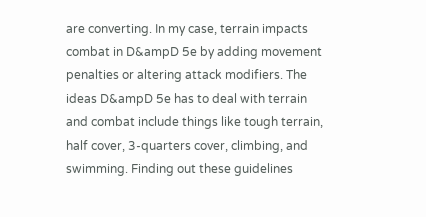are converting. In my case, terrain impacts combat in D&ampD 5e by adding movement penalties or altering attack modifiers. The ideas D&ampD 5e has to deal with terrain and combat include things like tough terrain, half cover, 3-quarters cover, climbing, and swimming. Finding out these guidelines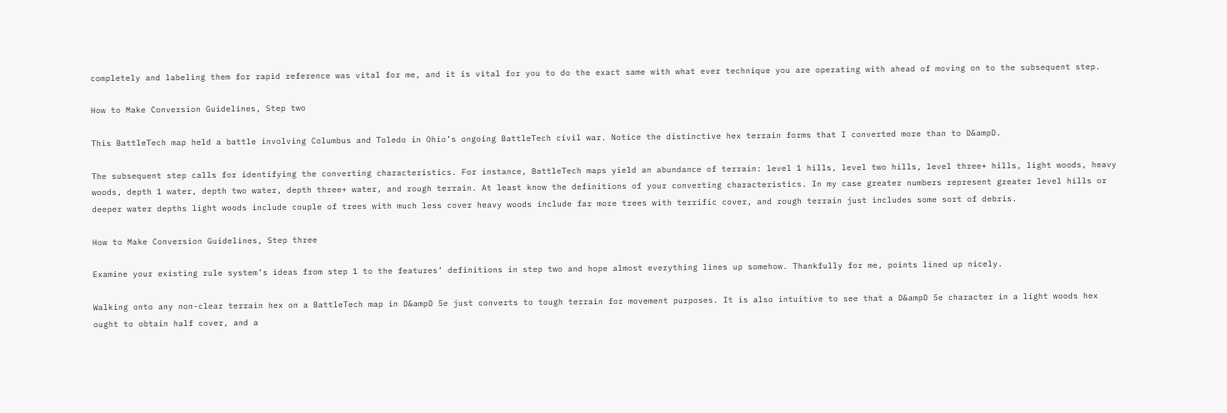completely and labeling them for rapid reference was vital for me, and it is vital for you to do the exact same with what ever technique you are operating with ahead of moving on to the subsequent step.

How to Make Conversion Guidelines, Step two

This BattleTech map held a battle involving Columbus and Toledo in Ohio’s ongoing BattleTech civil war. Notice the distinctive hex terrain forms that I converted more than to D&ampD.

The subsequent step calls for identifying the converting characteristics. For instance, BattleTech maps yield an abundance of terrain: level 1 hills, level two hills, level three+ hills, light woods, heavy woods, depth 1 water, depth two water, depth three+ water, and rough terrain. At least know the definitions of your converting characteristics. In my case greater numbers represent greater level hills or deeper water depths light woods include couple of trees with much less cover heavy woods include far more trees with terrific cover, and rough terrain just includes some sort of debris.

How to Make Conversion Guidelines, Step three

Examine your existing rule system’s ideas from step 1 to the features’ definitions in step two and hope almost everything lines up somehow. Thankfully for me, points lined up nicely.

Walking onto any non-clear terrain hex on a BattleTech map in D&ampD 5e just converts to tough terrain for movement purposes. It is also intuitive to see that a D&ampD 5e character in a light woods hex ought to obtain half cover, and a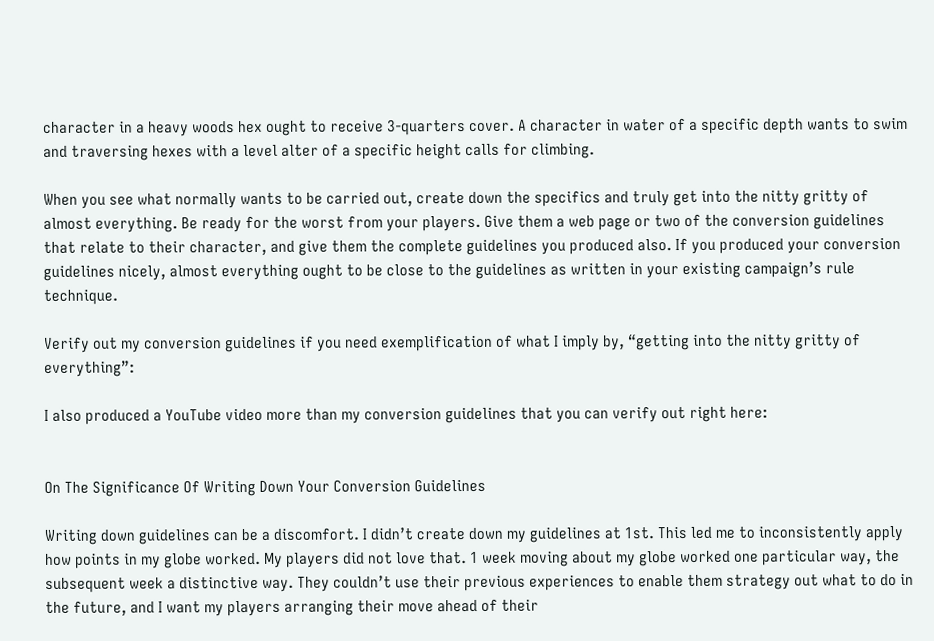character in a heavy woods hex ought to receive 3-quarters cover. A character in water of a specific depth wants to swim and traversing hexes with a level alter of a specific height calls for climbing.

When you see what normally wants to be carried out, create down the specifics and truly get into the nitty gritty of almost everything. Be ready for the worst from your players. Give them a web page or two of the conversion guidelines that relate to their character, and give them the complete guidelines you produced also. If you produced your conversion guidelines nicely, almost everything ought to be close to the guidelines as written in your existing campaign’s rule technique.

Verify out my conversion guidelines if you need exemplification of what I imply by, “getting into the nitty gritty of everything”:

I also produced a YouTube video more than my conversion guidelines that you can verify out right here:


On The Significance Of Writing Down Your Conversion Guidelines

Writing down guidelines can be a discomfort. I didn’t create down my guidelines at 1st. This led me to inconsistently apply how points in my globe worked. My players did not love that. 1 week moving about my globe worked one particular way, the subsequent week a distinctive way. They couldn’t use their previous experiences to enable them strategy out what to do in the future, and I want my players arranging their move ahead of their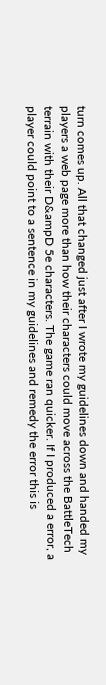turn comes up. All that changed just after I wrote my guidelines down and handed my players a web page more than how their characters could move across the BattleTech terrain with their D&ampD 5e characters. The game ran quicker. If I produced a error, a player could point to a sentence in my guidelines and remedy the error this is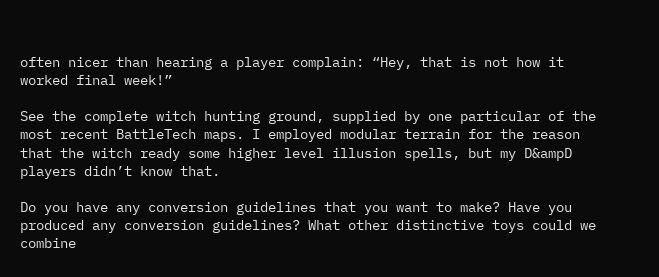often nicer than hearing a player complain: “Hey, that is not how it worked final week!”

See the complete witch hunting ground, supplied by one particular of the most recent BattleTech maps. I employed modular terrain for the reason that the witch ready some higher level illusion spells, but my D&ampD players didn’t know that.

Do you have any conversion guidelines that you want to make? Have you produced any conversion guidelines? What other distinctive toys could we combine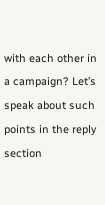with each other in a campaign? Let’s speak about such points in the reply section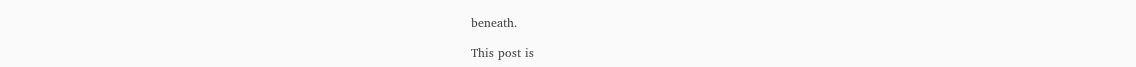beneath.

This post is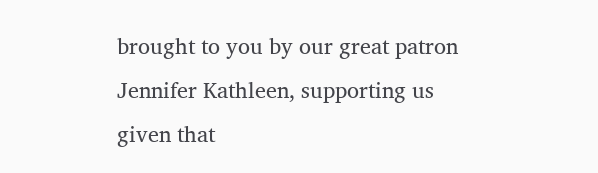brought to you by our great patron Jennifer Kathleen, supporting us given that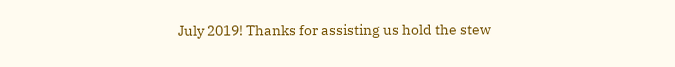July 2019! Thanks for assisting us hold the stew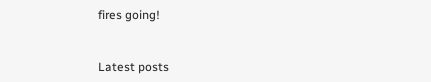fires going!


Latest posts